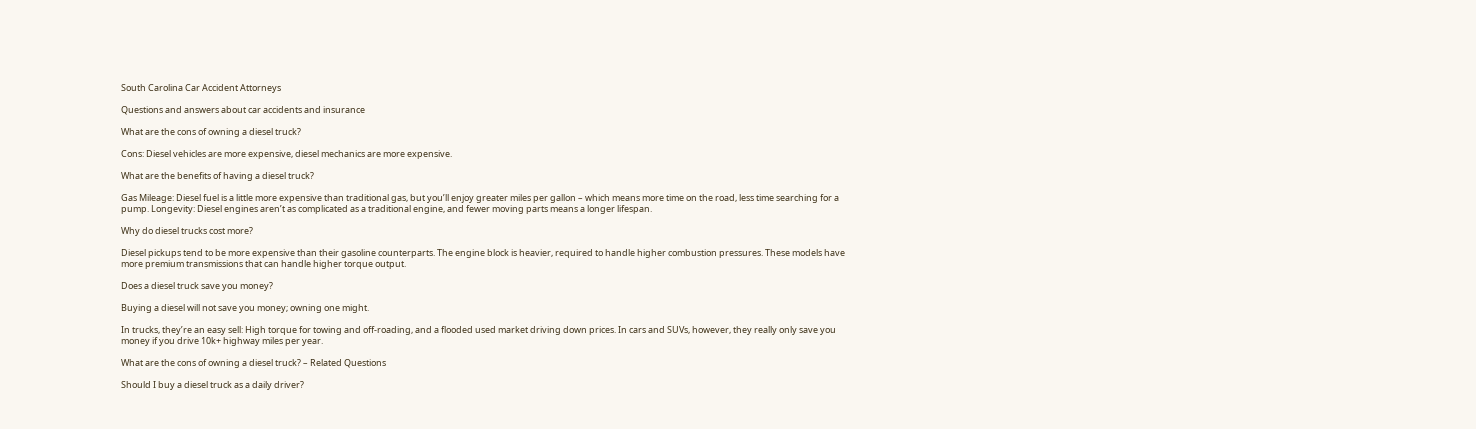South Carolina Car Accident Attorneys

Questions and answers about car accidents and insurance

What are the cons of owning a diesel truck?

Cons: Diesel vehicles are more expensive, diesel mechanics are more expensive.

What are the benefits of having a diesel truck?

Gas Mileage: Diesel fuel is a little more expensive than traditional gas, but you’ll enjoy greater miles per gallon – which means more time on the road, less time searching for a pump. Longevity: Diesel engines aren’t as complicated as a traditional engine, and fewer moving parts means a longer lifespan.

Why do diesel trucks cost more?

Diesel pickups tend to be more expensive than their gasoline counterparts. The engine block is heavier, required to handle higher combustion pressures. These models have more premium transmissions that can handle higher torque output.

Does a diesel truck save you money?

Buying a diesel will not save you money; owning one might.

In trucks, they’re an easy sell: High torque for towing and off-roading, and a flooded used market driving down prices. In cars and SUVs, however, they really only save you money if you drive 10k+ highway miles per year.

What are the cons of owning a diesel truck? – Related Questions

Should I buy a diesel truck as a daily driver?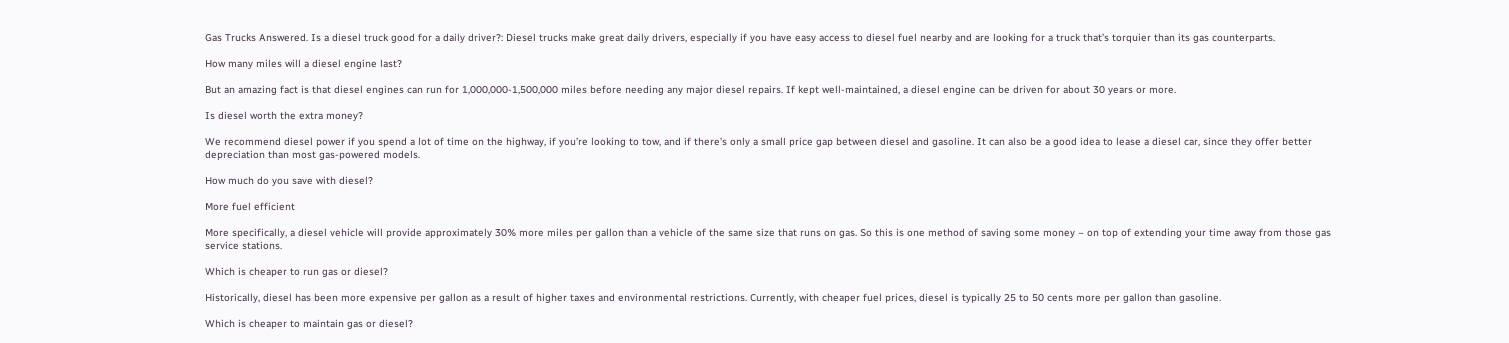Gas Trucks Answered. Is a diesel truck good for a daily driver?: Diesel trucks make great daily drivers, especially if you have easy access to diesel fuel nearby and are looking for a truck that’s torquier than its gas counterparts.

How many miles will a diesel engine last?

But an amazing fact is that diesel engines can run for 1,000,000-1,500,000 miles before needing any major diesel repairs. If kept well-maintained, a diesel engine can be driven for about 30 years or more.

Is diesel worth the extra money?

We recommend diesel power if you spend a lot of time on the highway, if you’re looking to tow, and if there’s only a small price gap between diesel and gasoline. It can also be a good idea to lease a diesel car, since they offer better depreciation than most gas-powered models.

How much do you save with diesel?

More fuel efficient

More specifically, a diesel vehicle will provide approximately 30% more miles per gallon than a vehicle of the same size that runs on gas. So this is one method of saving some money – on top of extending your time away from those gas service stations.

Which is cheaper to run gas or diesel?

Historically, diesel has been more expensive per gallon as a result of higher taxes and environmental restrictions. Currently, with cheaper fuel prices, diesel is typically 25 to 50 cents more per gallon than gasoline.

Which is cheaper to maintain gas or diesel?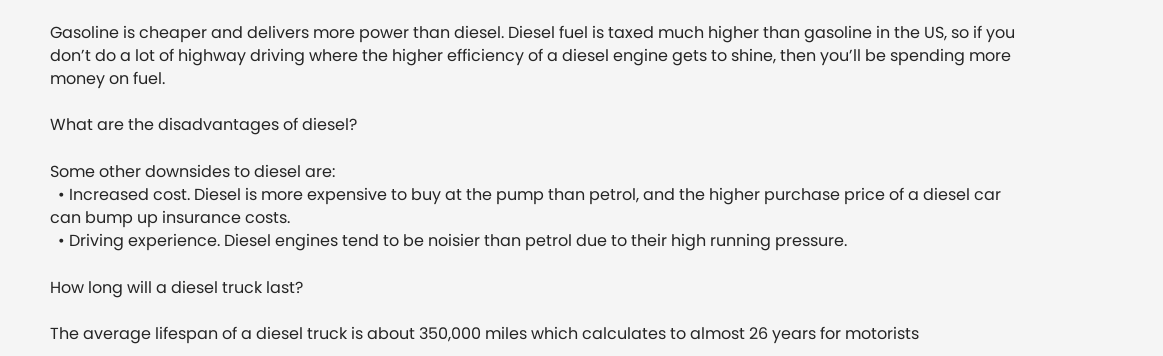Gasoline is cheaper and delivers more power than diesel. Diesel fuel is taxed much higher than gasoline in the US, so if you don’t do a lot of highway driving where the higher efficiency of a diesel engine gets to shine, then you’ll be spending more money on fuel.

What are the disadvantages of diesel?

Some other downsides to diesel are:
  • Increased cost. Diesel is more expensive to buy at the pump than petrol, and the higher purchase price of a diesel car can bump up insurance costs.
  • Driving experience. Diesel engines tend to be noisier than petrol due to their high running pressure.

How long will a diesel truck last?

The average lifespan of a diesel truck is about 350,000 miles which calculates to almost 26 years for motorists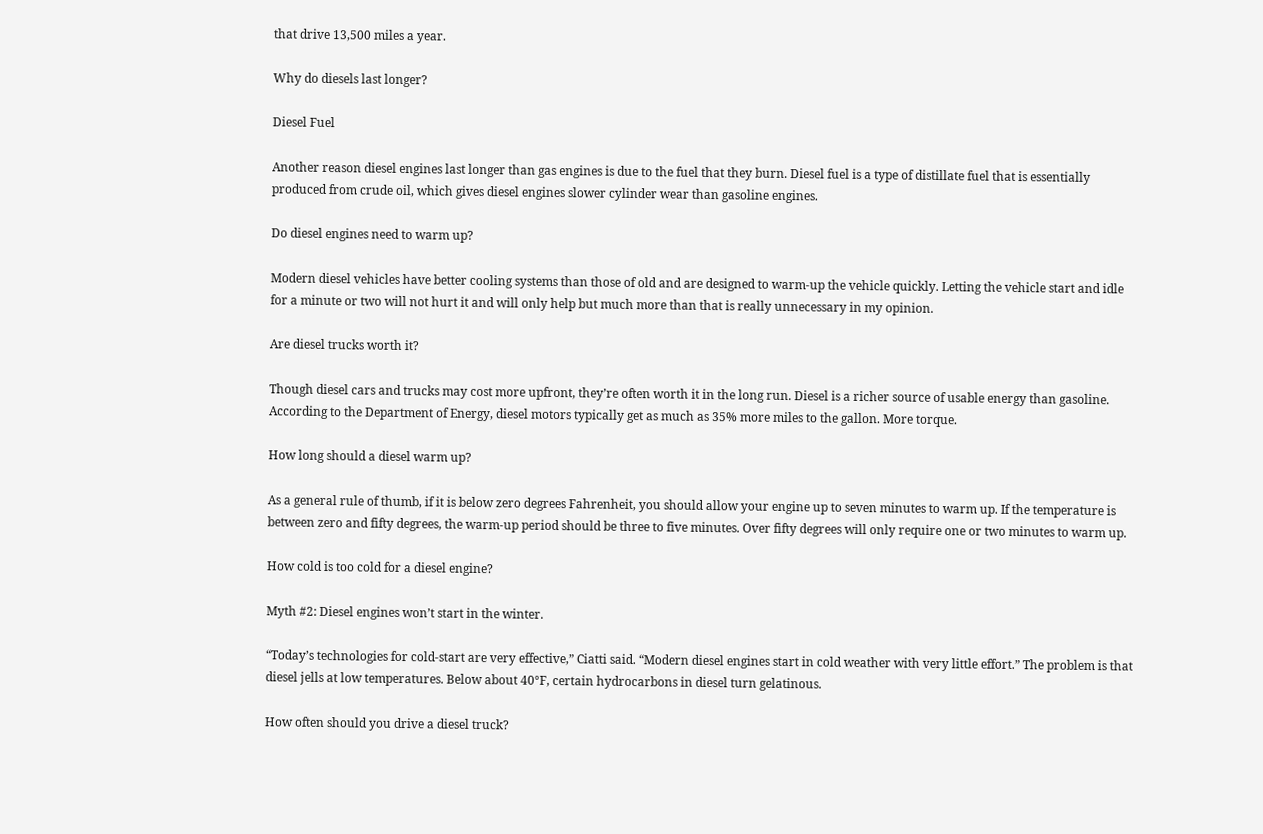that drive 13,500 miles a year.

Why do diesels last longer?

Diesel Fuel

Another reason diesel engines last longer than gas engines is due to the fuel that they burn. Diesel fuel is a type of distillate fuel that is essentially produced from crude oil, which gives diesel engines slower cylinder wear than gasoline engines.

Do diesel engines need to warm up?

Modern diesel vehicles have better cooling systems than those of old and are designed to warm-up the vehicle quickly. Letting the vehicle start and idle for a minute or two will not hurt it and will only help but much more than that is really unnecessary in my opinion.

Are diesel trucks worth it?

Though diesel cars and trucks may cost more upfront, they’re often worth it in the long run. Diesel is a richer source of usable energy than gasoline. According to the Department of Energy, diesel motors typically get as much as 35% more miles to the gallon. More torque.

How long should a diesel warm up?

As a general rule of thumb, if it is below zero degrees Fahrenheit, you should allow your engine up to seven minutes to warm up. If the temperature is between zero and fifty degrees, the warm-up period should be three to five minutes. Over fifty degrees will only require one or two minutes to warm up.

How cold is too cold for a diesel engine?

Myth #2: Diesel engines won’t start in the winter.

“Today’s technologies for cold-start are very effective,” Ciatti said. “Modern diesel engines start in cold weather with very little effort.” The problem is that diesel jells at low temperatures. Below about 40°F, certain hydrocarbons in diesel turn gelatinous.

How often should you drive a diesel truck?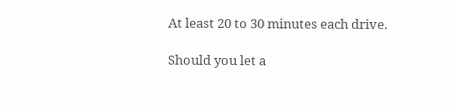At least 20 to 30 minutes each drive.

Should you let a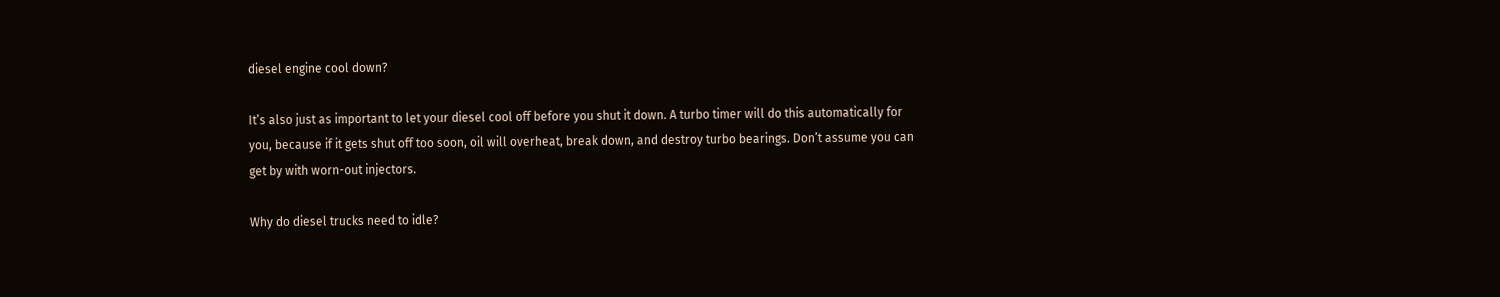diesel engine cool down?

It’s also just as important to let your diesel cool off before you shut it down. A turbo timer will do this automatically for you, because if it gets shut off too soon, oil will overheat, break down, and destroy turbo bearings. Don’t assume you can get by with worn-out injectors.

Why do diesel trucks need to idle?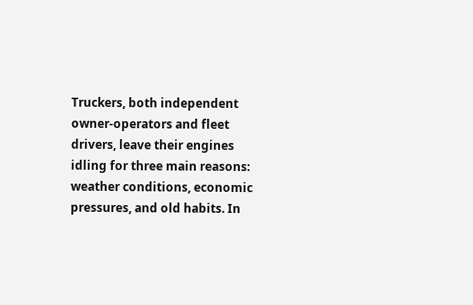Truckers, both independent owner-operators and fleet drivers, leave their engines idling for three main reasons: weather conditions, economic pressures, and old habits. In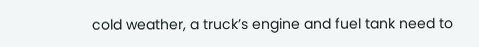cold weather, a truck’s engine and fuel tank need to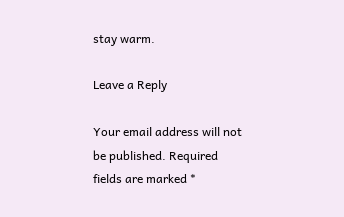stay warm.

Leave a Reply

Your email address will not be published. Required fields are marked *